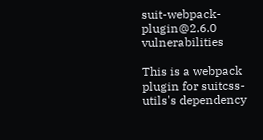suit-webpack-plugin@2.6.0 vulnerabilities

This is a webpack plugin for suitcss-utils's dependency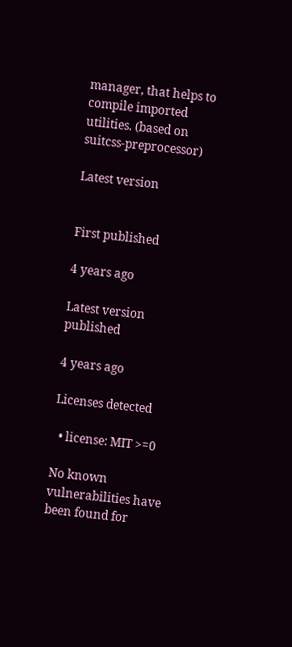manager, that helps to compile imported utilities. (based on suitcss-preprocessor)

Latest version


First published

4 years ago

Latest version published

4 years ago

Licenses detected

  • license: MIT >=0

No known vulnerabilities have been found for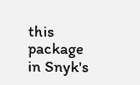this package in Snyk's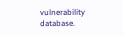vulnerability database.